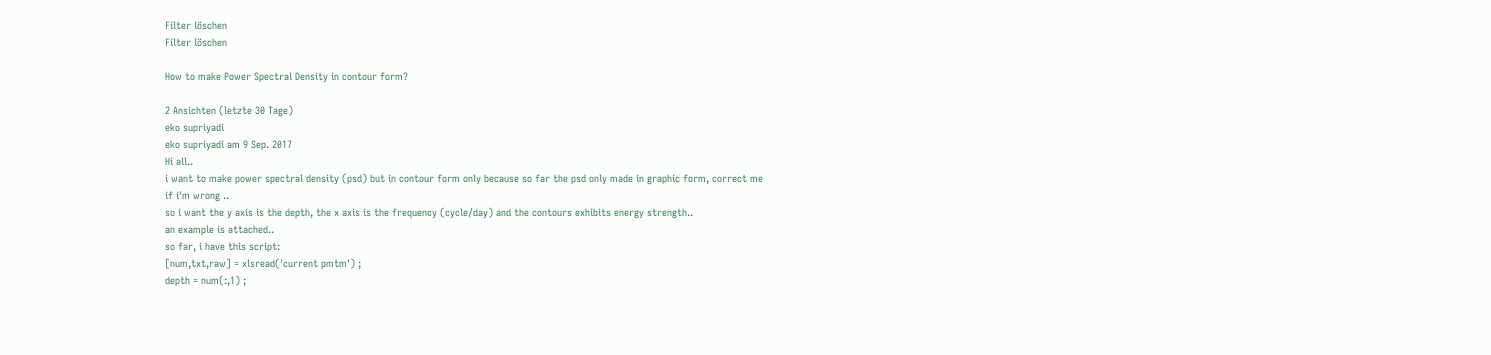Filter löschen
Filter löschen

How to make Power Spectral Density in contour form?

2 Ansichten (letzte 30 Tage)
eko supriyadi
eko supriyadi am 9 Sep. 2017
Hi all..
i want to make power spectral density (psd) but in contour form only because so far the psd only made in graphic form, correct me if i'm wrong ..
so i want the y axis is the depth, the x axis is the frequency (cycle/day) and the contours exhibits energy strength..
an example is attached..
so far, i have this script:
[num,txt,raw] = xlsread('current pmtm') ;
depth = num(:,1) ;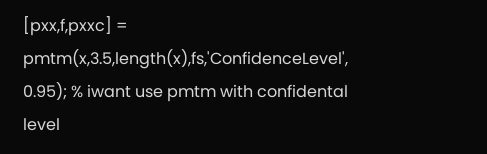[pxx,f,pxxc] = pmtm(x,3.5,length(x),fs,'ConfidenceLevel', 0.95); % iwant use pmtm with confidental level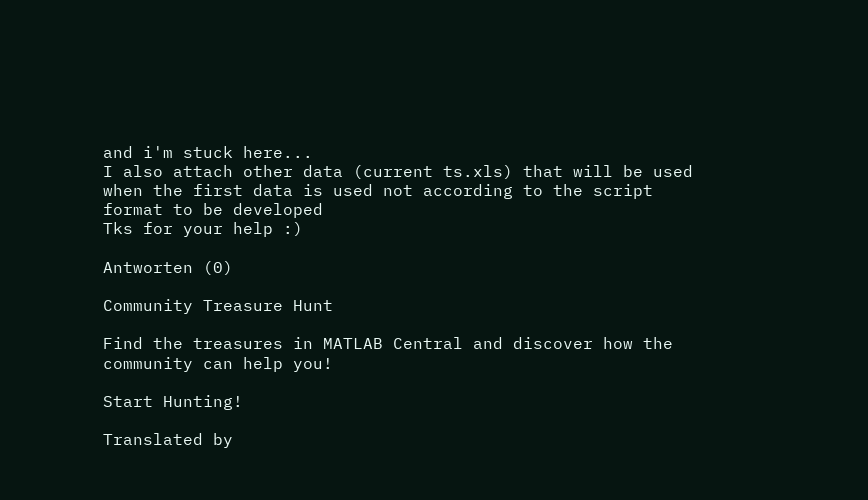and i'm stuck here...
I also attach other data (current ts.xls) that will be used when the first data is used not according to the script format to be developed
Tks for your help :)

Antworten (0)

Community Treasure Hunt

Find the treasures in MATLAB Central and discover how the community can help you!

Start Hunting!

Translated by